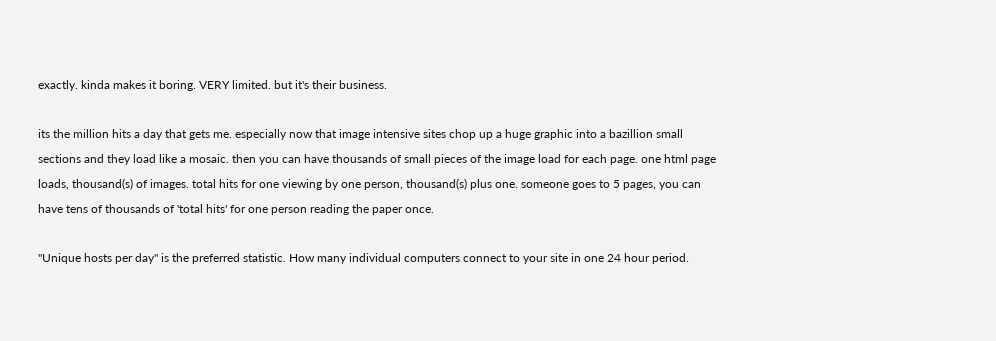exactly. kinda makes it boring. VERY limited. but it's their business.

its the million hits a day that gets me. especially now that image intensive sites chop up a huge graphic into a bazillion small sections and they load like a mosaic. then you can have thousands of small pieces of the image load for each page. one html page loads, thousand(s) of images. total hits for one viewing by one person, thousand(s) plus one. someone goes to 5 pages, you can have tens of thousands of 'total hits' for one person reading the paper once.

"Unique hosts per day" is the preferred statistic. How many individual computers connect to your site in one 24 hour period.